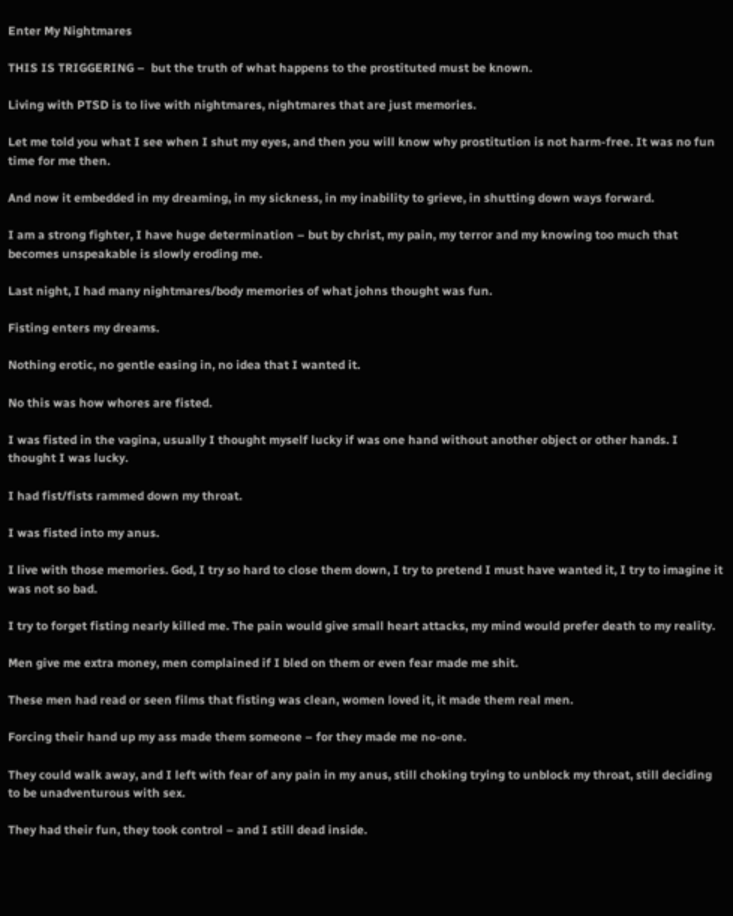Enter My Nightmares

THIS IS TRIGGERING –  but the truth of what happens to the prostituted must be known.

Living with PTSD is to live with nightmares, nightmares that are just memories.

Let me told you what I see when I shut my eyes, and then you will know why prostitution is not harm-free. It was no fun time for me then.

And now it embedded in my dreaming, in my sickness, in my inability to grieve, in shutting down ways forward.

I am a strong fighter, I have huge determination – but by christ, my pain, my terror and my knowing too much that becomes unspeakable is slowly eroding me.

Last night, I had many nightmares/body memories of what johns thought was fun.

Fisting enters my dreams.

Nothing erotic, no gentle easing in, no idea that I wanted it.

No this was how whores are fisted.

I was fisted in the vagina, usually I thought myself lucky if was one hand without another object or other hands. I thought I was lucky.

I had fist/fists rammed down my throat.

I was fisted into my anus.

I live with those memories. God, I try so hard to close them down, I try to pretend I must have wanted it, I try to imagine it was not so bad.

I try to forget fisting nearly killed me. The pain would give small heart attacks, my mind would prefer death to my reality.

Men give me extra money, men complained if I bled on them or even fear made me shit.

These men had read or seen films that fisting was clean, women loved it, it made them real men.

Forcing their hand up my ass made them someone – for they made me no-one.

They could walk away, and I left with fear of any pain in my anus, still choking trying to unblock my throat, still deciding to be unadventurous with sex.

They had their fun, they took control – and I still dead inside.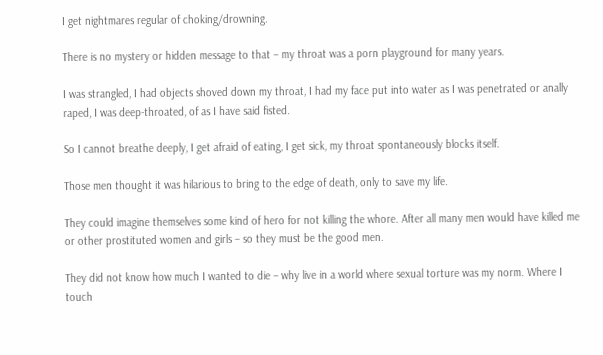I get nightmares regular of choking/drowning.

There is no mystery or hidden message to that – my throat was a porn playground for many years.

I was strangled, I had objects shoved down my throat, I had my face put into water as I was penetrated or anally raped, I was deep-throated, of as I have said fisted.

So I cannot breathe deeply, I get afraid of eating, I get sick, my throat spontaneously blocks itself.

Those men thought it was hilarious to bring to the edge of death, only to save my life.

They could imagine themselves some kind of hero for not killing the whore. After all many men would have killed me or other prostituted women and girls – so they must be the good men.

They did not know how much I wanted to die – why live in a world where sexual torture was my norm. Where I touch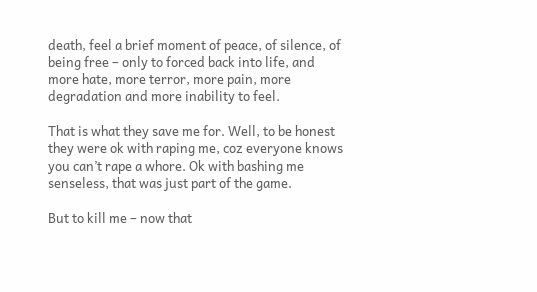death, feel a brief moment of peace, of silence, of being free – only to forced back into life, and more hate, more terror, more pain, more degradation and more inability to feel.

That is what they save me for. Well, to be honest they were ok with raping me, coz everyone knows you can’t rape a whore. Ok with bashing me senseless, that was just part of the game.

But to kill me – now that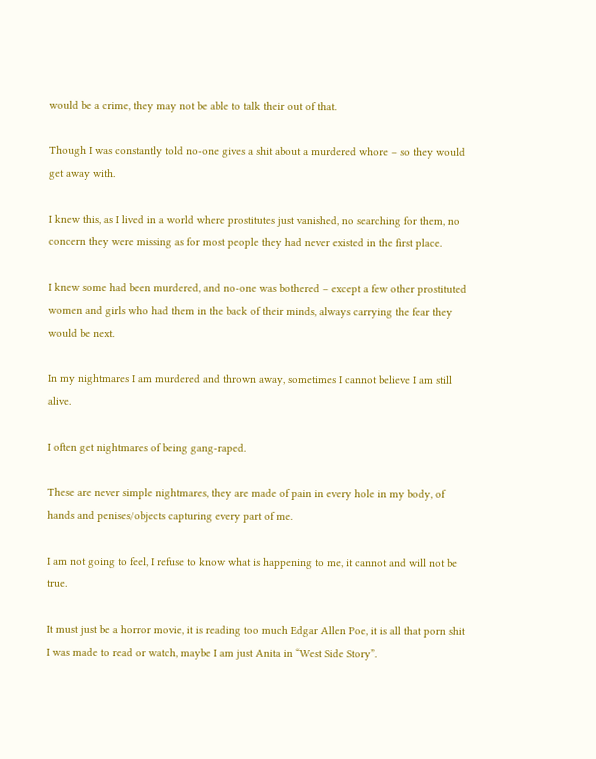would be a crime, they may not be able to talk their out of that.

Though I was constantly told no-one gives a shit about a murdered whore – so they would get away with.

I knew this, as I lived in a world where prostitutes just vanished, no searching for them, no concern they were missing as for most people they had never existed in the first place.

I knew some had been murdered, and no-one was bothered – except a few other prostituted women and girls who had them in the back of their minds, always carrying the fear they would be next.

In my nightmares I am murdered and thrown away, sometimes I cannot believe I am still alive.

I often get nightmares of being gang-raped.

These are never simple nightmares, they are made of pain in every hole in my body, of hands and penises/objects capturing every part of me.

I am not going to feel, I refuse to know what is happening to me, it cannot and will not be true.

It must just be a horror movie, it is reading too much Edgar Allen Poe, it is all that porn shit I was made to read or watch, maybe I am just Anita in “West Side Story”.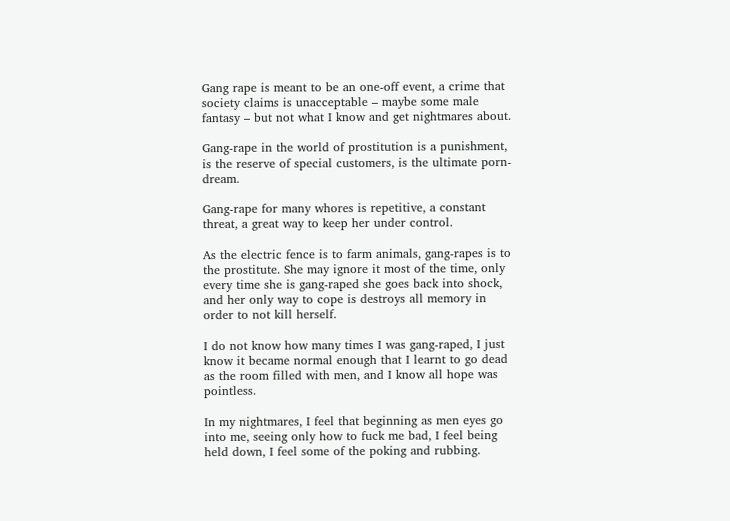Gang rape is meant to be an one-off event, a crime that society claims is unacceptable – maybe some male fantasy – but not what I know and get nightmares about.

Gang-rape in the world of prostitution is a punishment, is the reserve of special customers, is the ultimate porn-dream.

Gang-rape for many whores is repetitive, a constant threat, a great way to keep her under control.

As the electric fence is to farm animals, gang-rapes is to the prostitute. She may ignore it most of the time, only every time she is gang-raped she goes back into shock, and her only way to cope is destroys all memory in order to not kill herself.

I do not know how many times I was gang-raped, I just know it became normal enough that I learnt to go dead as the room filled with men, and I know all hope was pointless.

In my nightmares, I feel that beginning as men eyes go into me, seeing only how to fuck me bad, I feel being held down, I feel some of the poking and rubbing.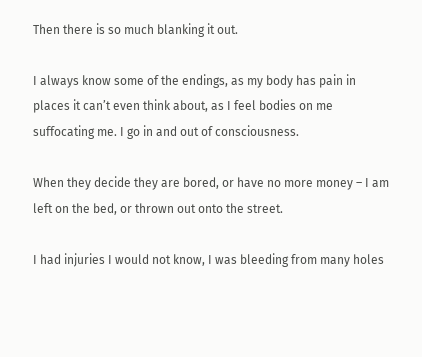Then there is so much blanking it out.

I always know some of the endings, as my body has pain in places it can’t even think about, as I feel bodies on me suffocating me. I go in and out of consciousness.

When they decide they are bored, or have no more money – I am left on the bed, or thrown out onto the street.

I had injuries I would not know, I was bleeding from many holes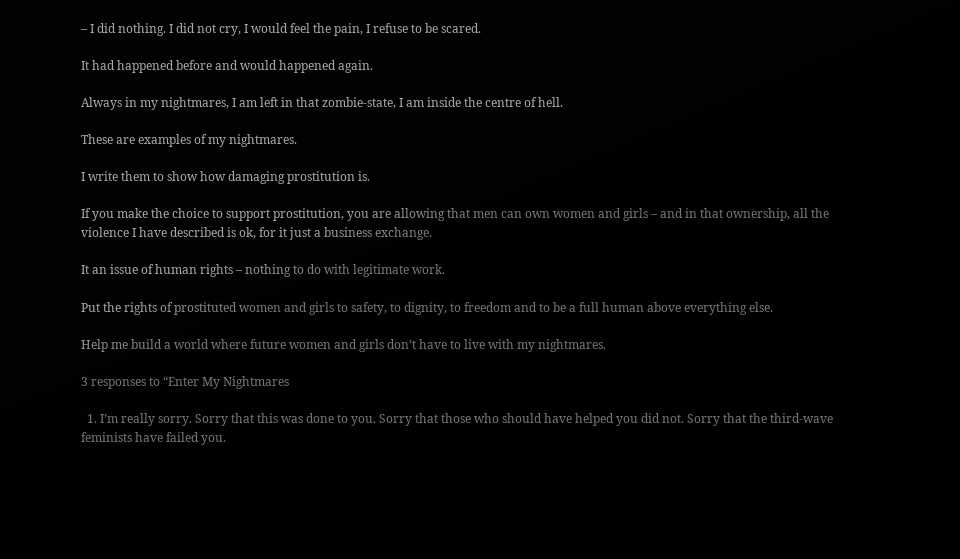– I did nothing. I did not cry, I would feel the pain, I refuse to be scared.

It had happened before and would happened again.

Always in my nightmares, I am left in that zombie-state, I am inside the centre of hell.

These are examples of my nightmares.

I write them to show how damaging prostitution is.

If you make the choice to support prostitution, you are allowing that men can own women and girls – and in that ownership, all the violence I have described is ok, for it just a business exchange.

It an issue of human rights – nothing to do with legitimate work.

Put the rights of prostituted women and girls to safety, to dignity, to freedom and to be a full human above everything else.

Help me build a world where future women and girls don’t have to live with my nightmares.

3 responses to “Enter My Nightmares

  1. I’m really sorry. Sorry that this was done to you. Sorry that those who should have helped you did not. Sorry that the third-wave feminists have failed you.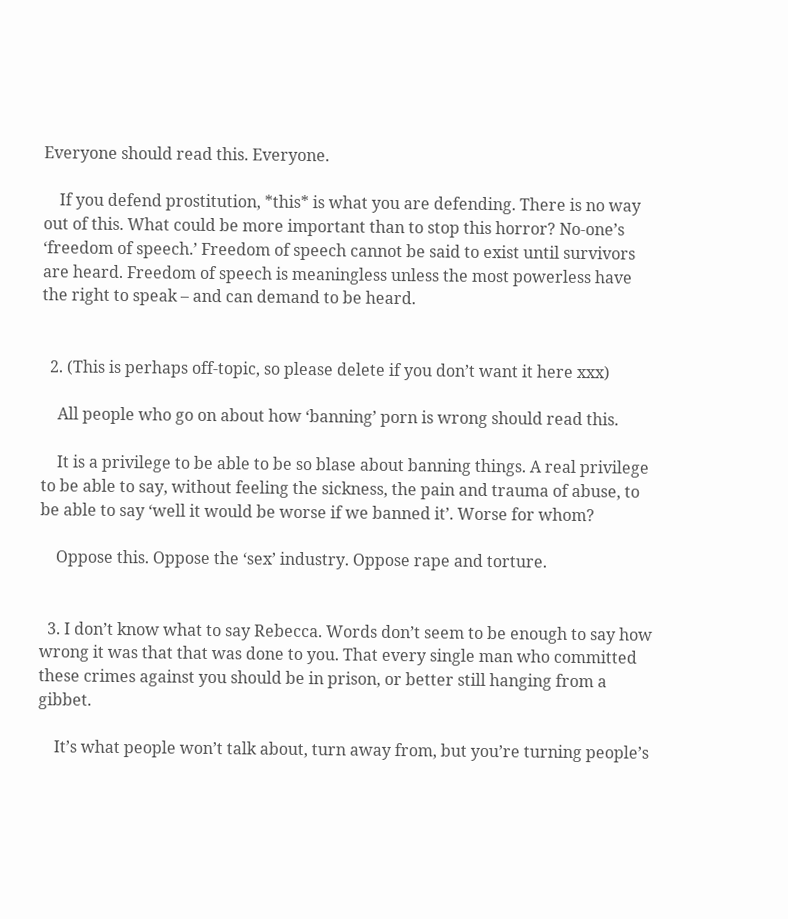Everyone should read this. Everyone.

    If you defend prostitution, *this* is what you are defending. There is no way out of this. What could be more important than to stop this horror? No-one’s ‘freedom of speech.’ Freedom of speech cannot be said to exist until survivors are heard. Freedom of speech is meaningless unless the most powerless have the right to speak – and can demand to be heard.


  2. (This is perhaps off-topic, so please delete if you don’t want it here xxx)

    All people who go on about how ‘banning’ porn is wrong should read this.

    It is a privilege to be able to be so blase about banning things. A real privilege to be able to say, without feeling the sickness, the pain and trauma of abuse, to be able to say ‘well it would be worse if we banned it’. Worse for whom?

    Oppose this. Oppose the ‘sex’ industry. Oppose rape and torture.


  3. I don’t know what to say Rebecca. Words don’t seem to be enough to say how wrong it was that that was done to you. That every single man who committed these crimes against you should be in prison, or better still hanging from a gibbet.

    It’s what people won’t talk about, turn away from, but you’re turning people’s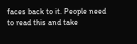faces back to it. People need to read this and take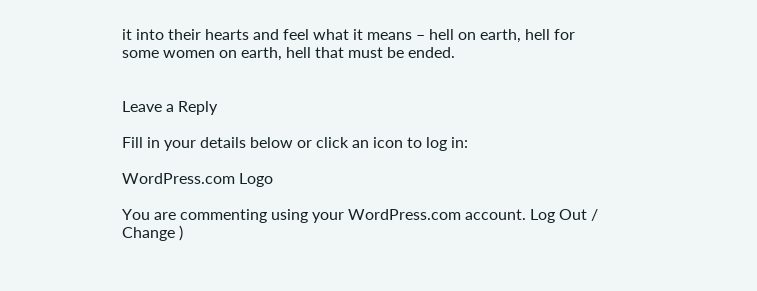it into their hearts and feel what it means – hell on earth, hell for some women on earth, hell that must be ended.


Leave a Reply

Fill in your details below or click an icon to log in:

WordPress.com Logo

You are commenting using your WordPress.com account. Log Out /  Change )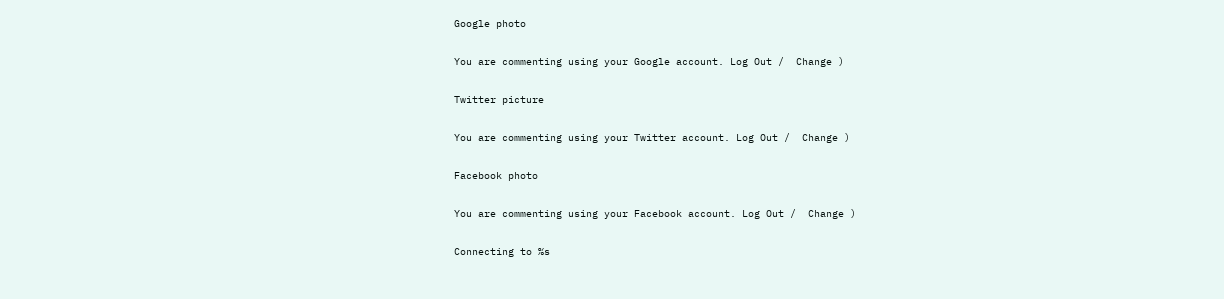Google photo

You are commenting using your Google account. Log Out /  Change )

Twitter picture

You are commenting using your Twitter account. Log Out /  Change )

Facebook photo

You are commenting using your Facebook account. Log Out /  Change )

Connecting to %s